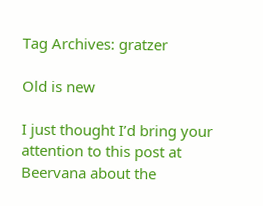Tag Archives: gratzer

Old is new

I just thought I’d bring your attention to this post at Beervana about the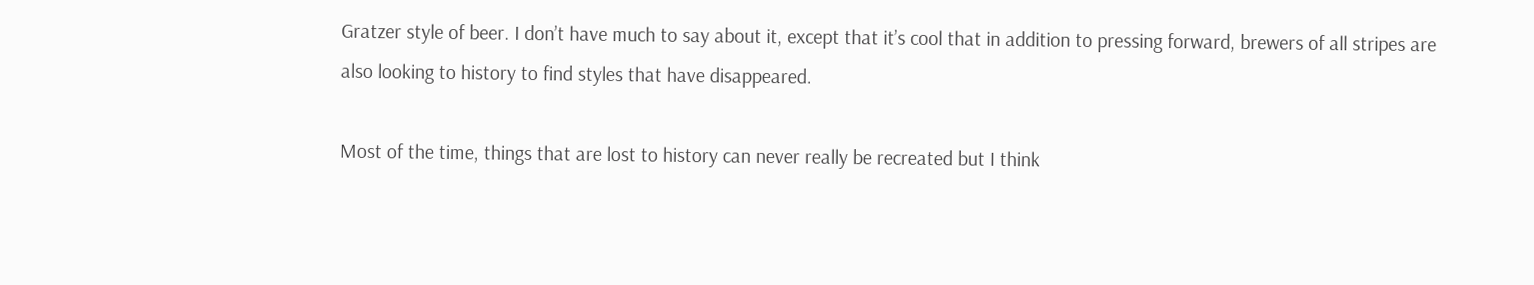Gratzer style of beer. I don’t have much to say about it, except that it’s cool that in addition to pressing forward, brewers of all stripes are also looking to history to find styles that have disappeared.

Most of the time, things that are lost to history can never really be recreated but I think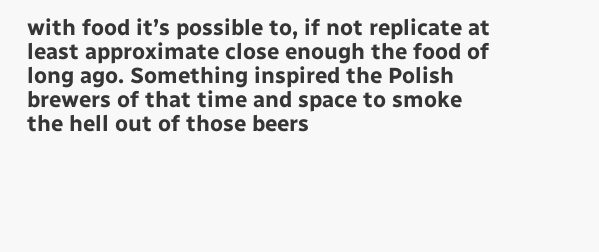with food it’s possible to, if not replicate at least approximate close enough the food of long ago. Something inspired the Polish brewers of that time and space to smoke the hell out of those beers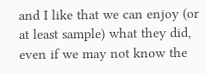and I like that we can enjoy (or at least sample) what they did, even if we may not know the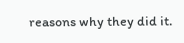reasons why they did it.